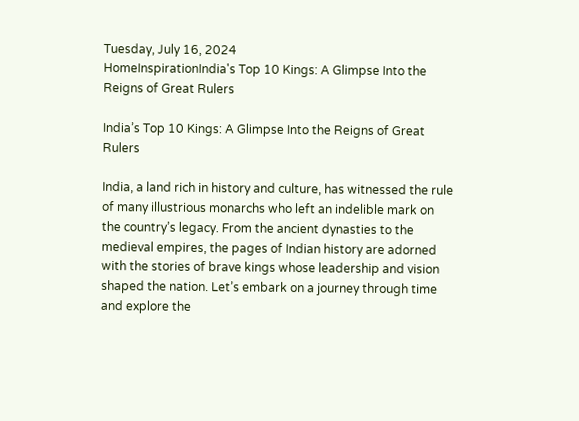Tuesday, July 16, 2024
HomeInspirationIndia's Top 10 Kings: A Glimpse Into the Reigns of Great Rulers

India’s Top 10 Kings: A Glimpse Into the Reigns of Great Rulers

India, a land rich in history and culture, has witnessed the rule of many illustrious monarchs who left an indelible mark on the country’s legacy. From the ancient dynasties to the medieval empires, the pages of Indian history are adorned with the stories of brave kings whose leadership and vision shaped the nation. Let’s embark on a journey through time and explore the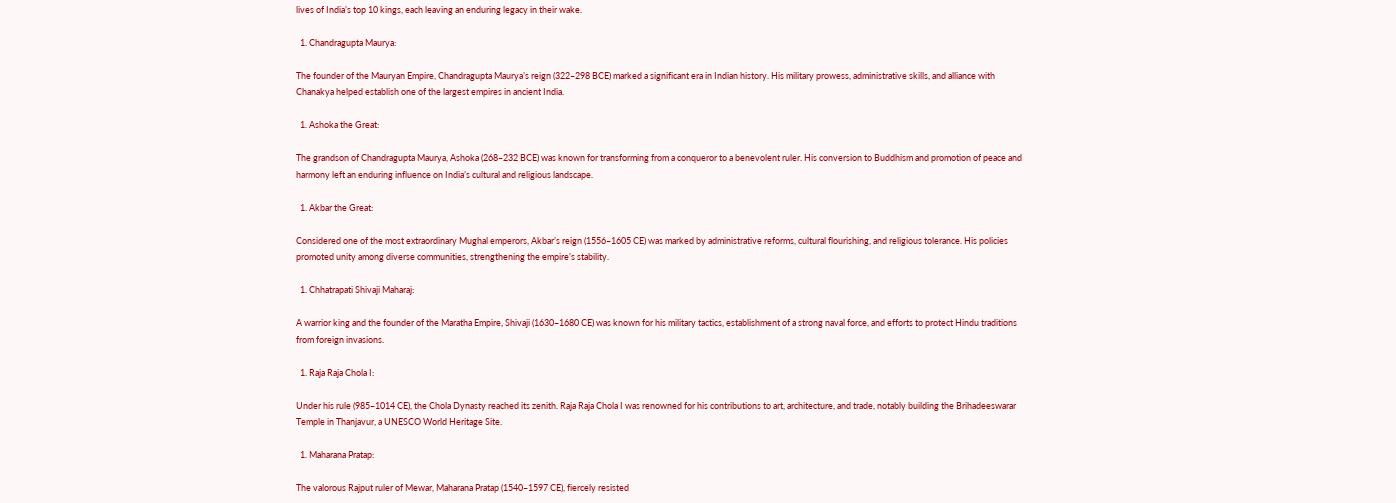lives of India’s top 10 kings, each leaving an enduring legacy in their wake.

  1. Chandragupta Maurya:

The founder of the Mauryan Empire, Chandragupta Maurya’s reign (322–298 BCE) marked a significant era in Indian history. His military prowess, administrative skills, and alliance with Chanakya helped establish one of the largest empires in ancient India.

  1. Ashoka the Great:

The grandson of Chandragupta Maurya, Ashoka (268–232 BCE) was known for transforming from a conqueror to a benevolent ruler. His conversion to Buddhism and promotion of peace and harmony left an enduring influence on India’s cultural and religious landscape.

  1. Akbar the Great:

Considered one of the most extraordinary Mughal emperors, Akbar’s reign (1556–1605 CE) was marked by administrative reforms, cultural flourishing, and religious tolerance. His policies promoted unity among diverse communities, strengthening the empire’s stability.

  1. Chhatrapati Shivaji Maharaj:

A warrior king and the founder of the Maratha Empire, Shivaji (1630–1680 CE) was known for his military tactics, establishment of a strong naval force, and efforts to protect Hindu traditions from foreign invasions.

  1. Raja Raja Chola I:

Under his rule (985–1014 CE), the Chola Dynasty reached its zenith. Raja Raja Chola I was renowned for his contributions to art, architecture, and trade, notably building the Brihadeeswarar Temple in Thanjavur, a UNESCO World Heritage Site.

  1. Maharana Pratap:

The valorous Rajput ruler of Mewar, Maharana Pratap (1540–1597 CE), fiercely resisted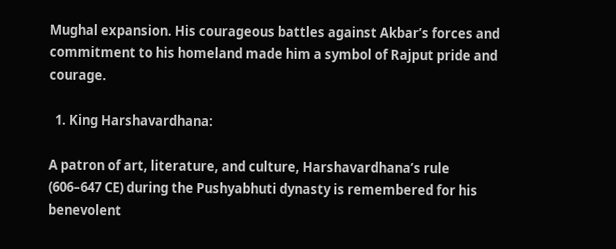Mughal expansion. His courageous battles against Akbar’s forces and commitment to his homeland made him a symbol of Rajput pride and courage.

  1. King Harshavardhana:

A patron of art, literature, and culture, Harshavardhana’s rule (606–647 CE) during the Pushyabhuti dynasty is remembered for his benevolent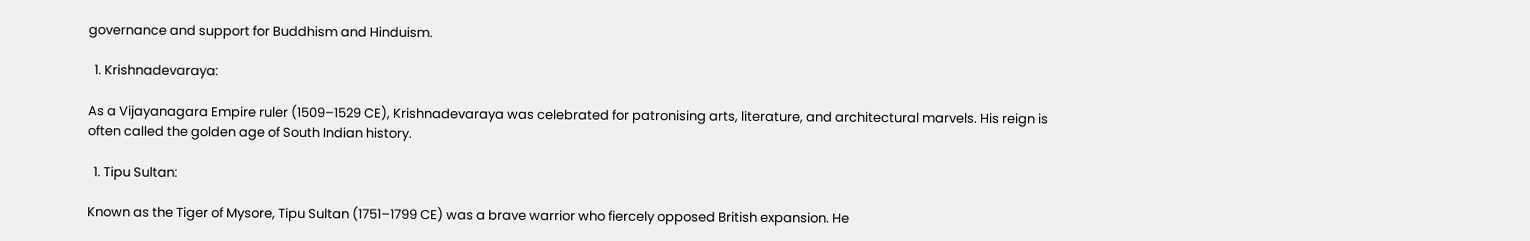governance and support for Buddhism and Hinduism.

  1. Krishnadevaraya:

As a Vijayanagara Empire ruler (1509–1529 CE), Krishnadevaraya was celebrated for patronising arts, literature, and architectural marvels. His reign is often called the golden age of South Indian history.

  1. Tipu Sultan:

Known as the Tiger of Mysore, Tipu Sultan (1751–1799 CE) was a brave warrior who fiercely opposed British expansion. He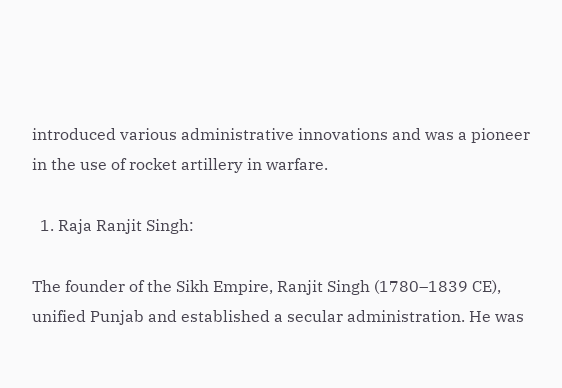introduced various administrative innovations and was a pioneer in the use of rocket artillery in warfare.

  1. Raja Ranjit Singh:

The founder of the Sikh Empire, Ranjit Singh (1780–1839 CE), unified Punjab and established a secular administration. He was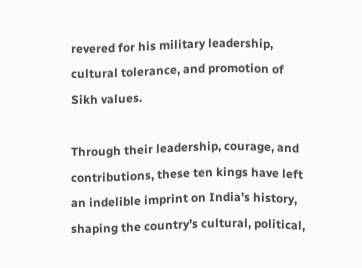revered for his military leadership, cultural tolerance, and promotion of Sikh values.

Through their leadership, courage, and contributions, these ten kings have left an indelible imprint on India’s history, shaping the country’s cultural, political,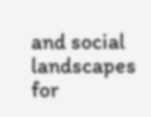and social landscapes for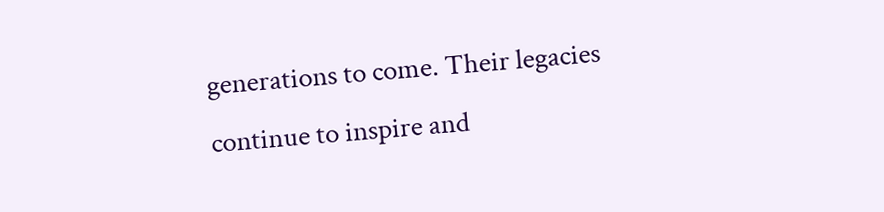generations to come. Their legacies continue to inspire and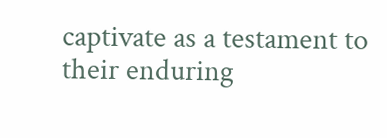captivate as a testament to their enduring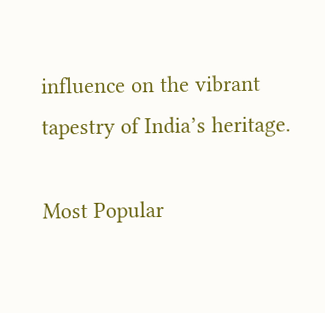influence on the vibrant tapestry of India’s heritage.

Most Popular